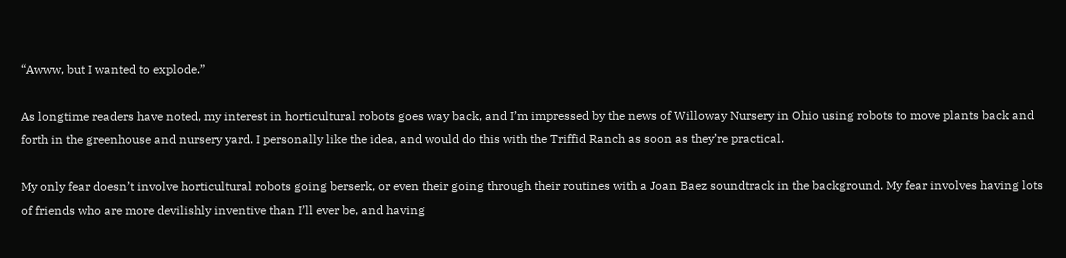“Awww, but I wanted to explode.”

As longtime readers have noted, my interest in horticultural robots goes way back, and I’m impressed by the news of Willoway Nursery in Ohio using robots to move plants back and forth in the greenhouse and nursery yard. I personally like the idea, and would do this with the Triffid Ranch as soon as they’re practical.

My only fear doesn’t involve horticultural robots going berserk, or even their going through their routines with a Joan Baez soundtrack in the background. My fear involves having lots of friends who are more devilishly inventive than I’ll ever be, and having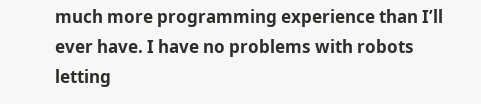much more programming experience than I’ll ever have. I have no problems with robots letting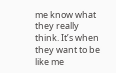me know what they really think. It’s when they want to be like me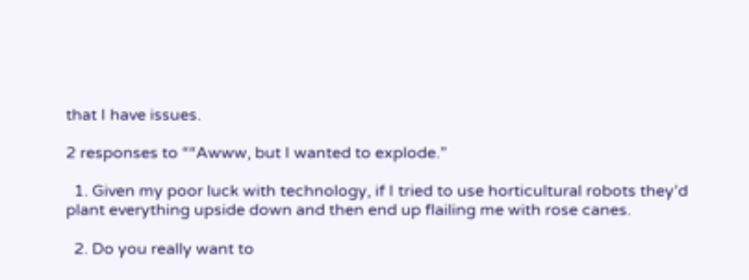that I have issues.

2 responses to ““Awww, but I wanted to explode.”

  1. Given my poor luck with technology, if I tried to use horticultural robots they’d plant everything upside down and then end up flailing me with rose canes.

  2. Do you really want to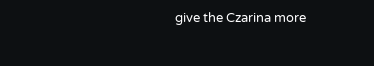give the Czarina more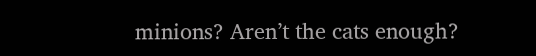minions? Aren’t the cats enough?